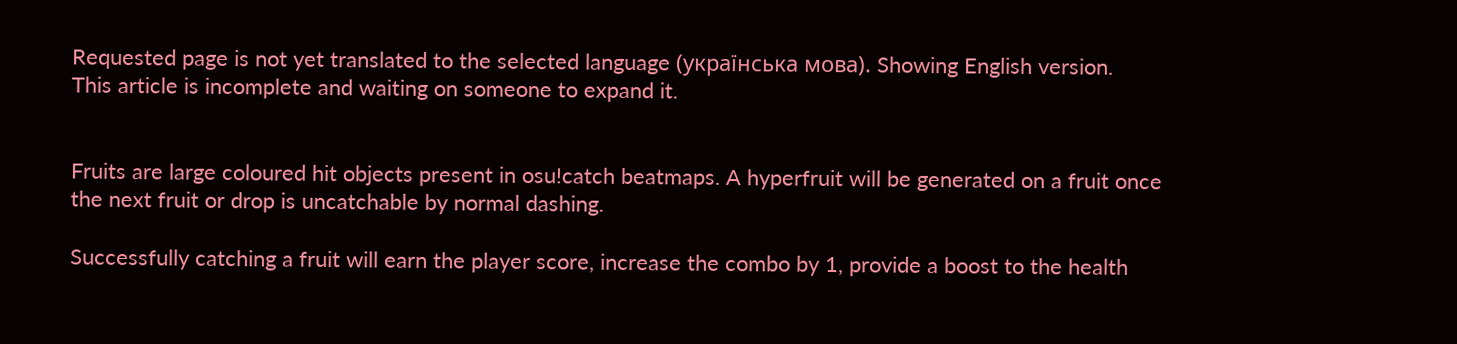Requested page is not yet translated to the selected language (українська мова). Showing English version.
This article is incomplete and waiting on someone to expand it.


Fruits are large coloured hit objects present in osu!catch beatmaps. A hyperfruit will be generated on a fruit once the next fruit or drop is uncatchable by normal dashing.

Successfully catching a fruit will earn the player score, increase the combo by 1, provide a boost to the health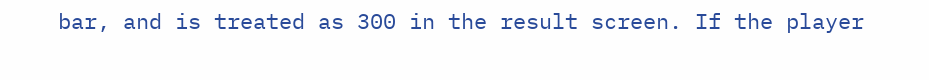bar, and is treated as 300 in the result screen. If the player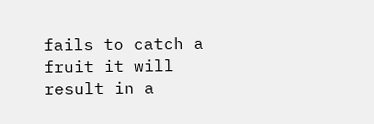fails to catch a fruit it will result in a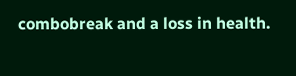combobreak and a loss in health.